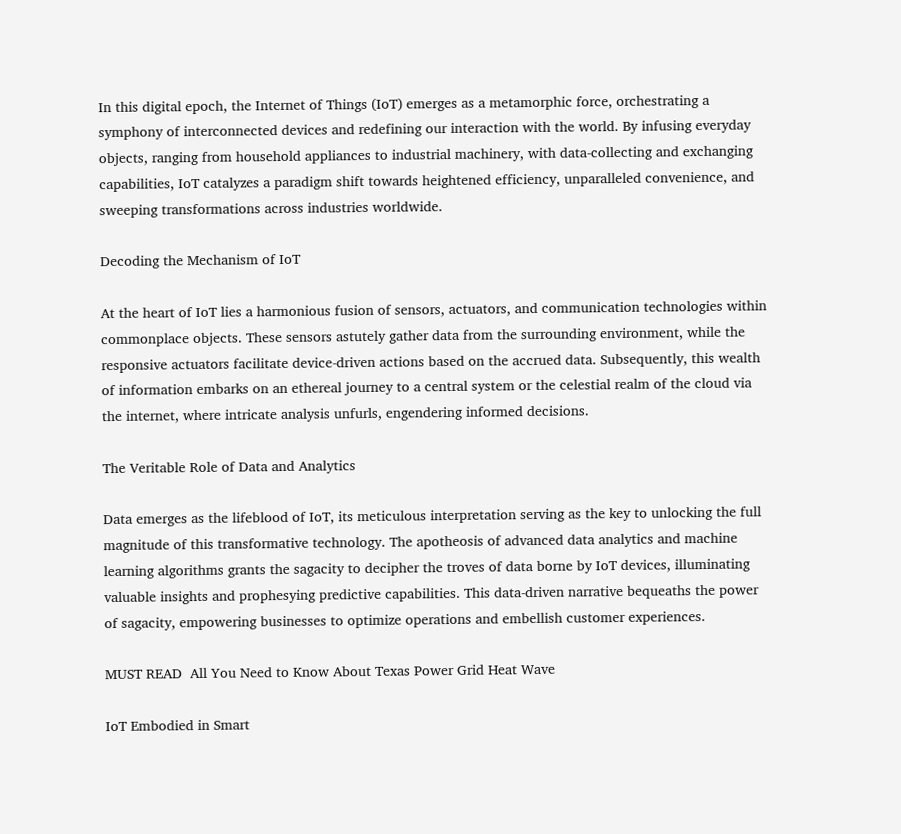In this digital epoch, the Internet of Things (IoT) emerges as a metamorphic force, orchestrating a symphony of interconnected devices and redefining our interaction with the world. By infusing everyday objects, ranging from household appliances to industrial machinery, with data-collecting and exchanging capabilities, IoT catalyzes a paradigm shift towards heightened efficiency, unparalleled convenience, and sweeping transformations across industries worldwide.

Decoding the Mechanism of IoT

At the heart of IoT lies a harmonious fusion of sensors, actuators, and communication technologies within commonplace objects. These sensors astutely gather data from the surrounding environment, while the responsive actuators facilitate device-driven actions based on the accrued data. Subsequently, this wealth of information embarks on an ethereal journey to a central system or the celestial realm of the cloud via the internet, where intricate analysis unfurls, engendering informed decisions.

The Veritable Role of Data and Analytics

Data emerges as the lifeblood of IoT, its meticulous interpretation serving as the key to unlocking the full magnitude of this transformative technology. The apotheosis of advanced data analytics and machine learning algorithms grants the sagacity to decipher the troves of data borne by IoT devices, illuminating valuable insights and prophesying predictive capabilities. This data-driven narrative bequeaths the power of sagacity, empowering businesses to optimize operations and embellish customer experiences.

MUST READ  All You Need to Know About Texas Power Grid Heat Wave

IoT Embodied in Smart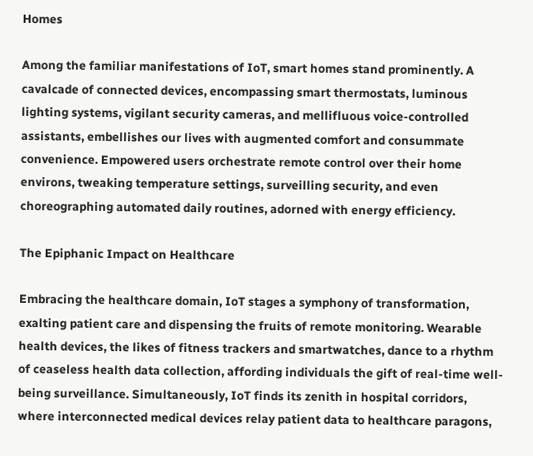Homes

Among the familiar manifestations of IoT, smart homes stand prominently. A cavalcade of connected devices, encompassing smart thermostats, luminous lighting systems, vigilant security cameras, and mellifluous voice-controlled assistants, embellishes our lives with augmented comfort and consummate convenience. Empowered users orchestrate remote control over their home environs, tweaking temperature settings, surveilling security, and even choreographing automated daily routines, adorned with energy efficiency.

The Epiphanic Impact on Healthcare

Embracing the healthcare domain, IoT stages a symphony of transformation, exalting patient care and dispensing the fruits of remote monitoring. Wearable health devices, the likes of fitness trackers and smartwatches, dance to a rhythm of ceaseless health data collection, affording individuals the gift of real-time well-being surveillance. Simultaneously, IoT finds its zenith in hospital corridors, where interconnected medical devices relay patient data to healthcare paragons,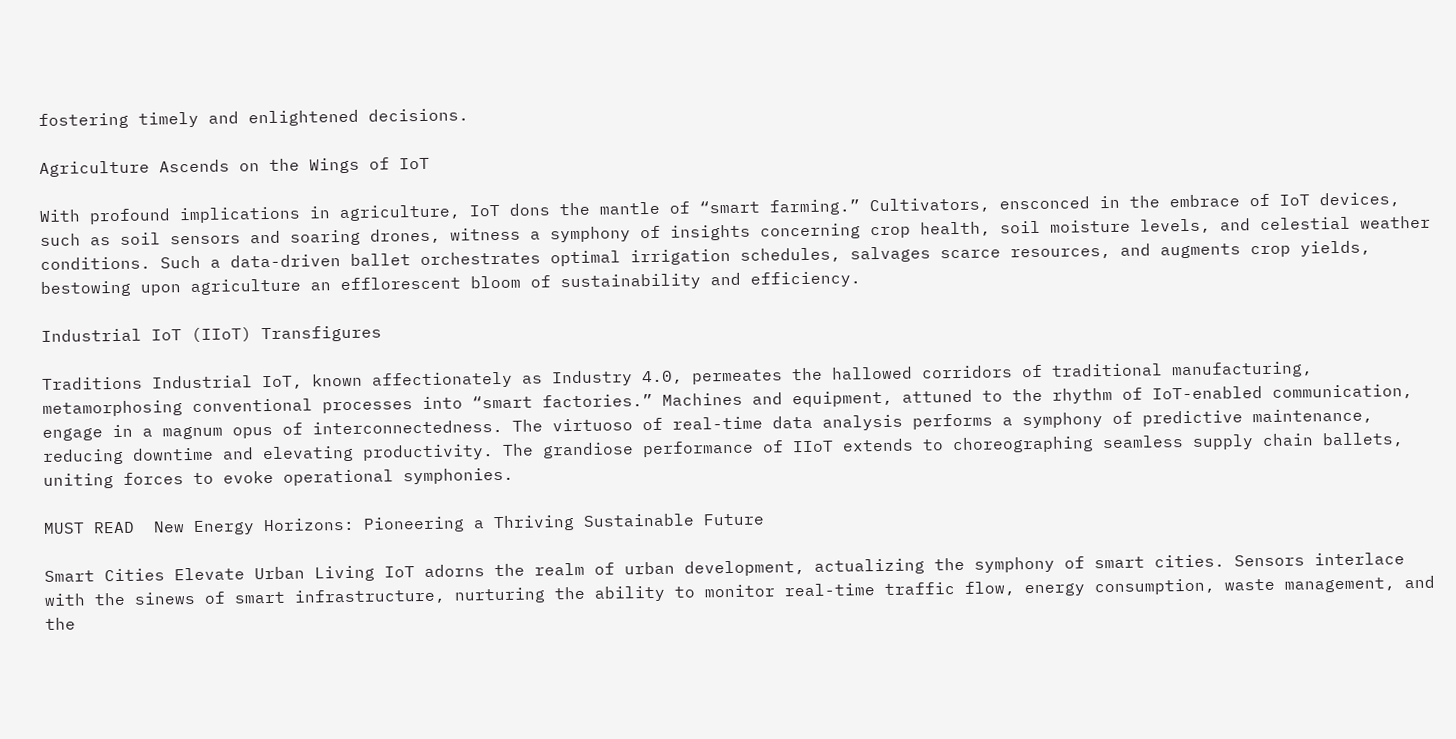fostering timely and enlightened decisions.

Agriculture Ascends on the Wings of IoT

With profound implications in agriculture, IoT dons the mantle of “smart farming.” Cultivators, ensconced in the embrace of IoT devices, such as soil sensors and soaring drones, witness a symphony of insights concerning crop health, soil moisture levels, and celestial weather conditions. Such a data-driven ballet orchestrates optimal irrigation schedules, salvages scarce resources, and augments crop yields, bestowing upon agriculture an efflorescent bloom of sustainability and efficiency.

Industrial IoT (IIoT) Transfigures

Traditions Industrial IoT, known affectionately as Industry 4.0, permeates the hallowed corridors of traditional manufacturing, metamorphosing conventional processes into “smart factories.” Machines and equipment, attuned to the rhythm of IoT-enabled communication, engage in a magnum opus of interconnectedness. The virtuoso of real-time data analysis performs a symphony of predictive maintenance, reducing downtime and elevating productivity. The grandiose performance of IIoT extends to choreographing seamless supply chain ballets, uniting forces to evoke operational symphonies.

MUST READ  New Energy Horizons: Pioneering a Thriving Sustainable Future

Smart Cities Elevate Urban Living IoT adorns the realm of urban development, actualizing the symphony of smart cities. Sensors interlace with the sinews of smart infrastructure, nurturing the ability to monitor real-time traffic flow, energy consumption, waste management, and the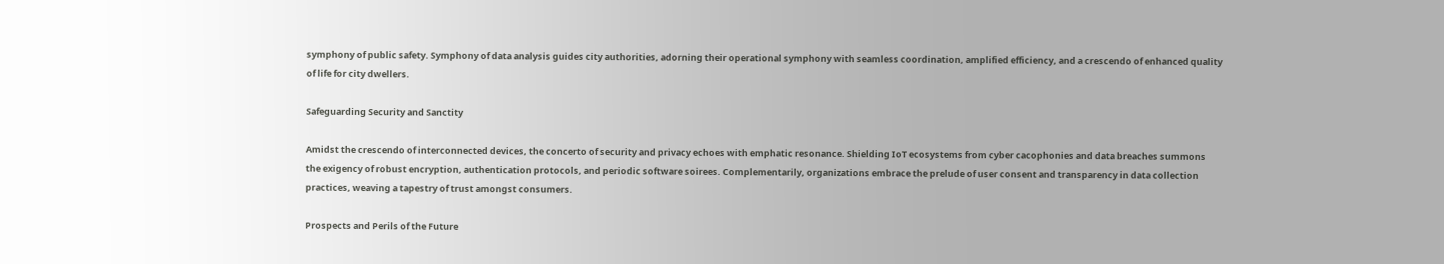symphony of public safety. Symphony of data analysis guides city authorities, adorning their operational symphony with seamless coordination, amplified efficiency, and a crescendo of enhanced quality of life for city dwellers.

Safeguarding Security and Sanctity

Amidst the crescendo of interconnected devices, the concerto of security and privacy echoes with emphatic resonance. Shielding IoT ecosystems from cyber cacophonies and data breaches summons the exigency of robust encryption, authentication protocols, and periodic software soirees. Complementarily, organizations embrace the prelude of user consent and transparency in data collection practices, weaving a tapestry of trust amongst consumers.

Prospects and Perils of the Future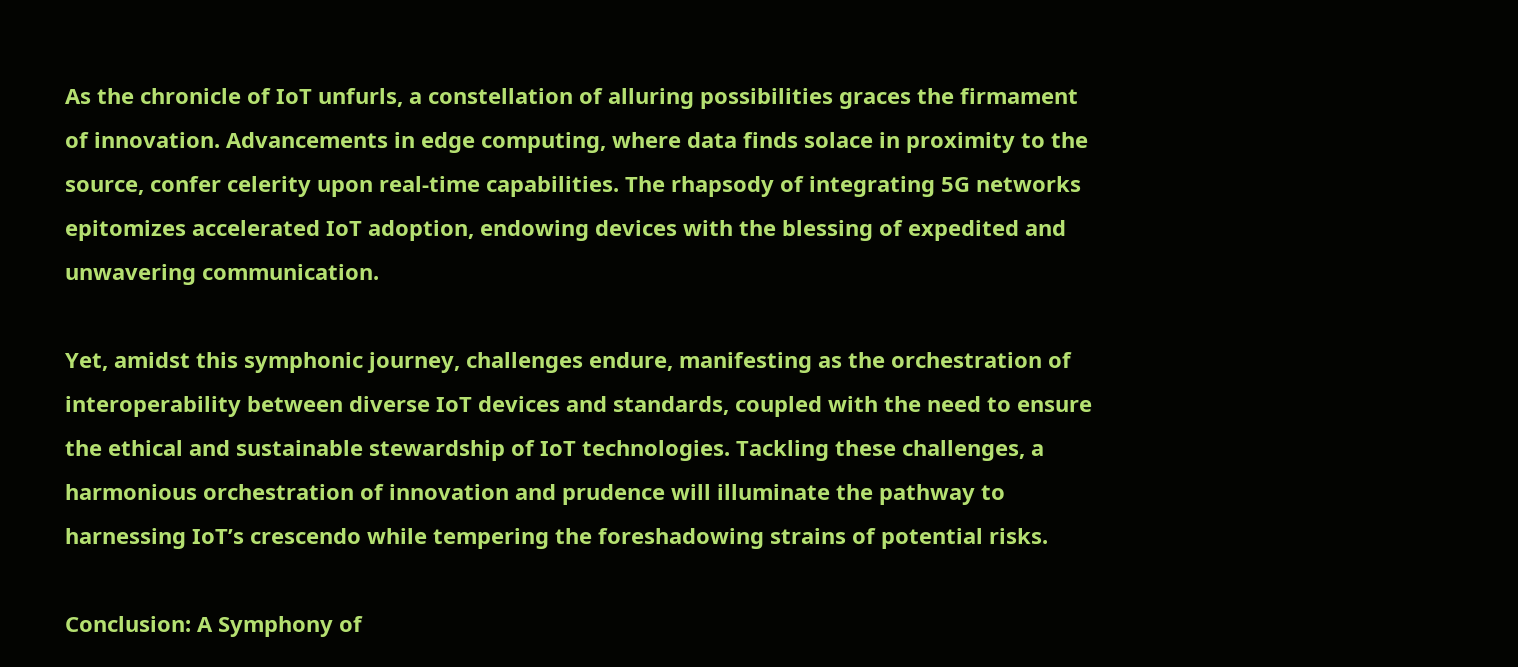As the chronicle of IoT unfurls, a constellation of alluring possibilities graces the firmament of innovation. Advancements in edge computing, where data finds solace in proximity to the source, confer celerity upon real-time capabilities. The rhapsody of integrating 5G networks epitomizes accelerated IoT adoption, endowing devices with the blessing of expedited and unwavering communication.

Yet, amidst this symphonic journey, challenges endure, manifesting as the orchestration of interoperability between diverse IoT devices and standards, coupled with the need to ensure the ethical and sustainable stewardship of IoT technologies. Tackling these challenges, a harmonious orchestration of innovation and prudence will illuminate the pathway to harnessing IoT’s crescendo while tempering the foreshadowing strains of potential risks.

Conclusion: A Symphony of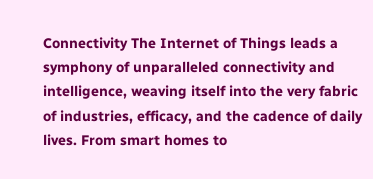Connectivity The Internet of Things leads a symphony of unparalleled connectivity and intelligence, weaving itself into the very fabric of industries, efficacy, and the cadence of daily lives. From smart homes to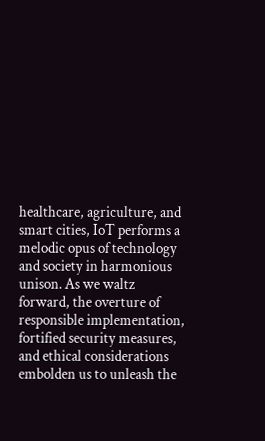healthcare, agriculture, and smart cities, IoT performs a melodic opus of technology and society in harmonious unison. As we waltz forward, the overture of responsible implementation, fortified security measures, and ethical considerations embolden us to unleash the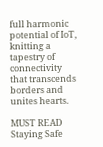full harmonic potential of IoT, knitting a tapestry of connectivity that transcends borders and unites hearts.

MUST READ  Staying Safe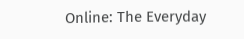Online: The Everyday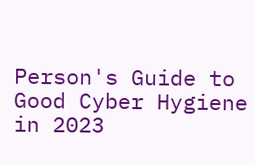Person's Guide to Good Cyber Hygiene in 2023